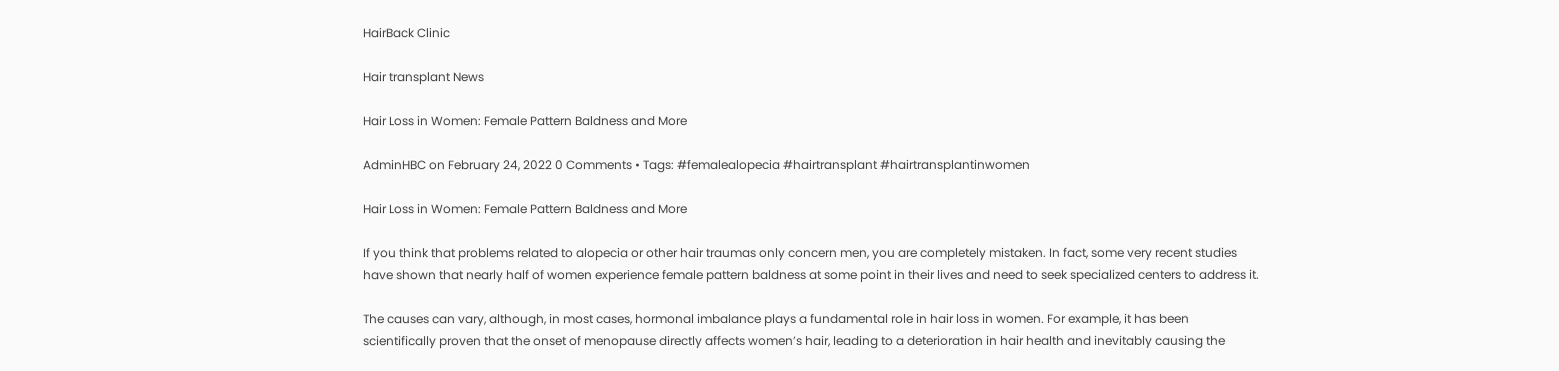HairBack Clinic

Hair transplant News

Hair Loss in Women: Female Pattern Baldness and More

AdminHBC on February 24, 2022 0 Comments • Tags: #femalealopecia #hairtransplant #hairtransplantinwomen

Hair Loss in Women: Female Pattern Baldness and More

If you think that problems related to alopecia or other hair traumas only concern men, you are completely mistaken. In fact, some very recent studies have shown that nearly half of women experience female pattern baldness at some point in their lives and need to seek specialized centers to address it.

The causes can vary, although, in most cases, hormonal imbalance plays a fundamental role in hair loss in women. For example, it has been scientifically proven that the onset of menopause directly affects women’s hair, leading to a deterioration in hair health and inevitably causing the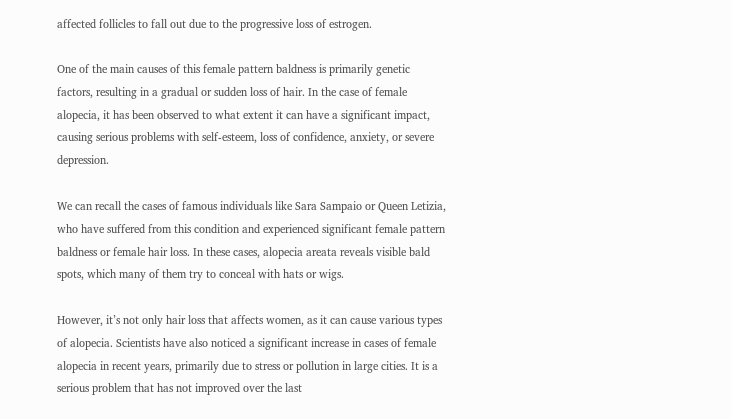affected follicles to fall out due to the progressive loss of estrogen.

One of the main causes of this female pattern baldness is primarily genetic factors, resulting in a gradual or sudden loss of hair. In the case of female alopecia, it has been observed to what extent it can have a significant impact, causing serious problems with self-esteem, loss of confidence, anxiety, or severe depression.

We can recall the cases of famous individuals like Sara Sampaio or Queen Letizia, who have suffered from this condition and experienced significant female pattern baldness or female hair loss. In these cases, alopecia areata reveals visible bald spots, which many of them try to conceal with hats or wigs.

However, it’s not only hair loss that affects women, as it can cause various types of alopecia. Scientists have also noticed a significant increase in cases of female alopecia in recent years, primarily due to stress or pollution in large cities. It is a serious problem that has not improved over the last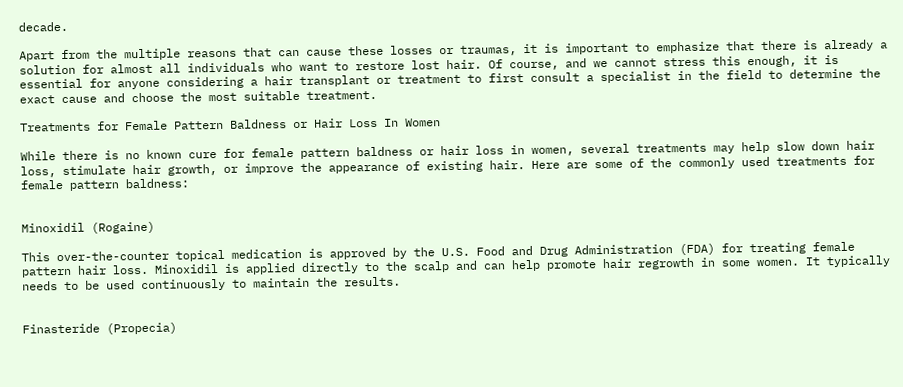decade.

Apart from the multiple reasons that can cause these losses or traumas, it is important to emphasize that there is already a solution for almost all individuals who want to restore lost hair. Of course, and we cannot stress this enough, it is essential for anyone considering a hair transplant or treatment to first consult a specialist in the field to determine the exact cause and choose the most suitable treatment.

Treatments for Female Pattern Baldness or Hair Loss In Women

While there is no known cure for female pattern baldness or hair loss in women, several treatments may help slow down hair loss, stimulate hair growth, or improve the appearance of existing hair. Here are some of the commonly used treatments for female pattern baldness:


Minoxidil (Rogaine)

This over-the-counter topical medication is approved by the U.S. Food and Drug Administration (FDA) for treating female pattern hair loss. Minoxidil is applied directly to the scalp and can help promote hair regrowth in some women. It typically needs to be used continuously to maintain the results.


Finasteride (Propecia)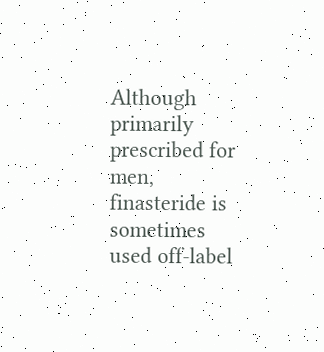Although primarily prescribed for men, finasteride is sometimes used off-label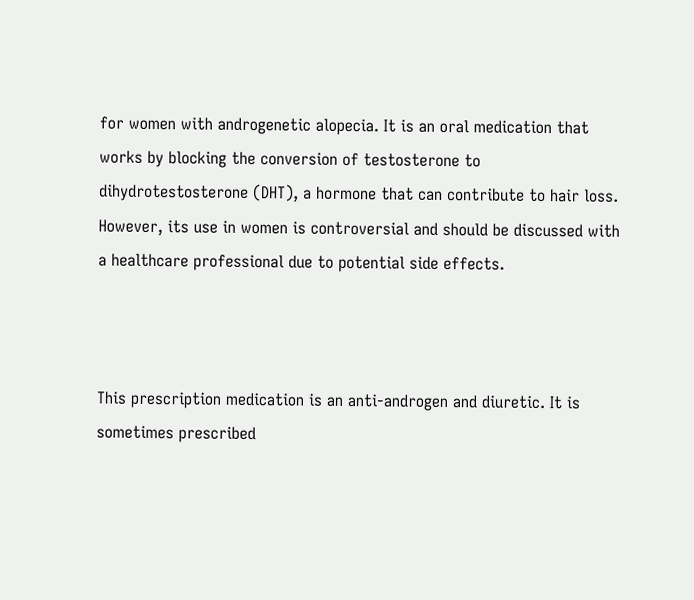for women with androgenetic alopecia. It is an oral medication that works by blocking the conversion of testosterone to dihydrotestosterone (DHT), a hormone that can contribute to hair loss. However, its use in women is controversial and should be discussed with a healthcare professional due to potential side effects.



This prescription medication is an anti-androgen and diuretic. It is sometimes prescribed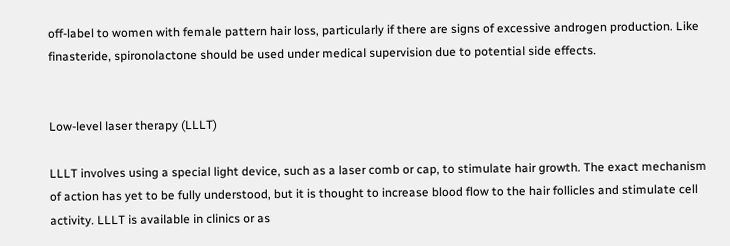off-label to women with female pattern hair loss, particularly if there are signs of excessive androgen production. Like finasteride, spironolactone should be used under medical supervision due to potential side effects.


Low-level laser therapy (LLLT)

LLLT involves using a special light device, such as a laser comb or cap, to stimulate hair growth. The exact mechanism of action has yet to be fully understood, but it is thought to increase blood flow to the hair follicles and stimulate cell activity. LLLT is available in clinics or as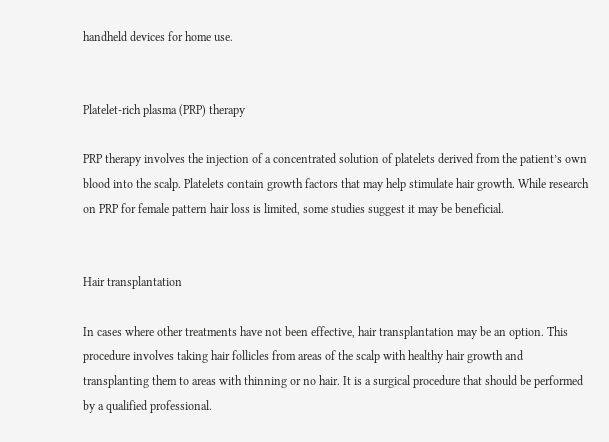handheld devices for home use.


Platelet-rich plasma (PRP) therapy

PRP therapy involves the injection of a concentrated solution of platelets derived from the patient’s own blood into the scalp. Platelets contain growth factors that may help stimulate hair growth. While research on PRP for female pattern hair loss is limited, some studies suggest it may be beneficial.


Hair transplantation

In cases where other treatments have not been effective, hair transplantation may be an option. This procedure involves taking hair follicles from areas of the scalp with healthy hair growth and transplanting them to areas with thinning or no hair. It is a surgical procedure that should be performed by a qualified professional.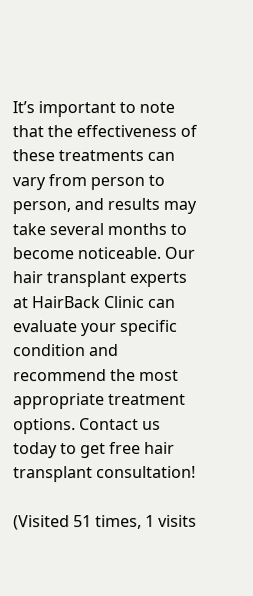It’s important to note that the effectiveness of these treatments can vary from person to person, and results may take several months to become noticeable. Our hair transplant experts at HairBack Clinic can evaluate your specific condition and recommend the most appropriate treatment options. Contact us today to get free hair transplant consultation!

(Visited 51 times, 1 visits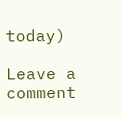today)

Leave a comment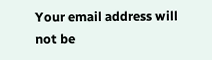Your email address will not be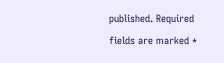published. Required fields are marked *